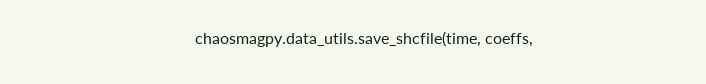chaosmagpy.data_utils.save_shcfile(time, coeffs,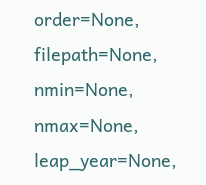order=None, filepath=None, nmin=None, nmax=None, leap_year=None,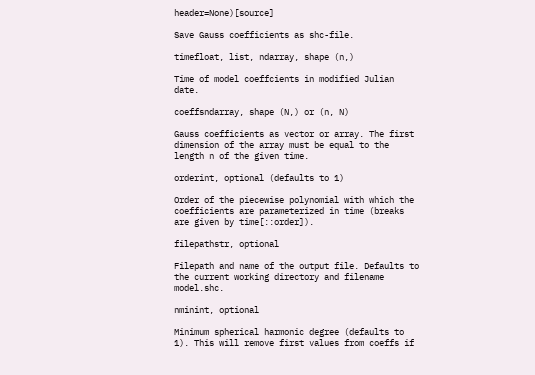header=None)[source]

Save Gauss coefficients as shc-file.

timefloat, list, ndarray, shape (n,)

Time of model coeffcients in modified Julian date.

coeffsndarray, shape (N,) or (n, N)

Gauss coefficients as vector or array. The first dimension of the array must be equal to the length n of the given time.

orderint, optional (defaults to 1)

Order of the piecewise polynomial with which the coefficients are parameterized in time (breaks are given by time[::order]).

filepathstr, optional

Filepath and name of the output file. Defaults to the current working directory and filename model.shc.

nminint, optional

Minimum spherical harmonic degree (defaults to 1). This will remove first values from coeffs if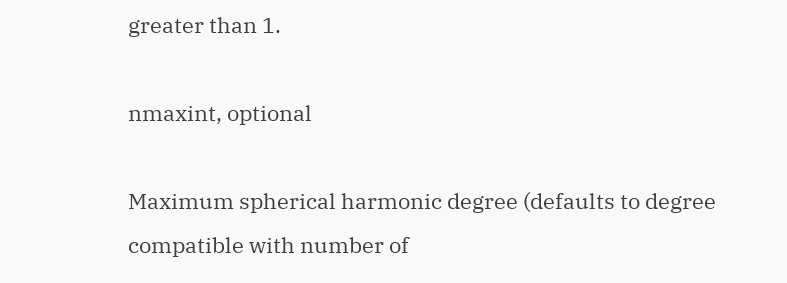greater than 1.

nmaxint, optional

Maximum spherical harmonic degree (defaults to degree compatible with number of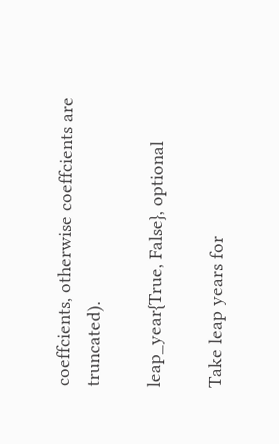coeffcients, otherwise coeffcients are truncated).

leap_year{True, False}, optional

Take leap years for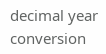decimal year conversion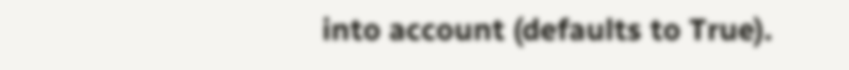into account (defaults to True).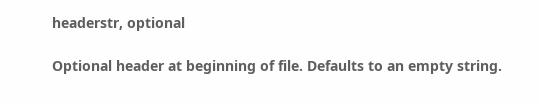headerstr, optional

Optional header at beginning of file. Defaults to an empty string.